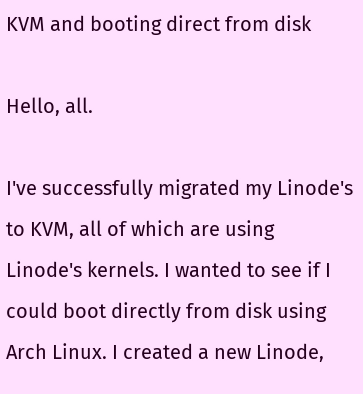KVM and booting direct from disk

Hello, all.

I've successfully migrated my Linode's to KVM, all of which are using Linode's kernels. I wanted to see if I could boot directly from disk using Arch Linux. I created a new Linode,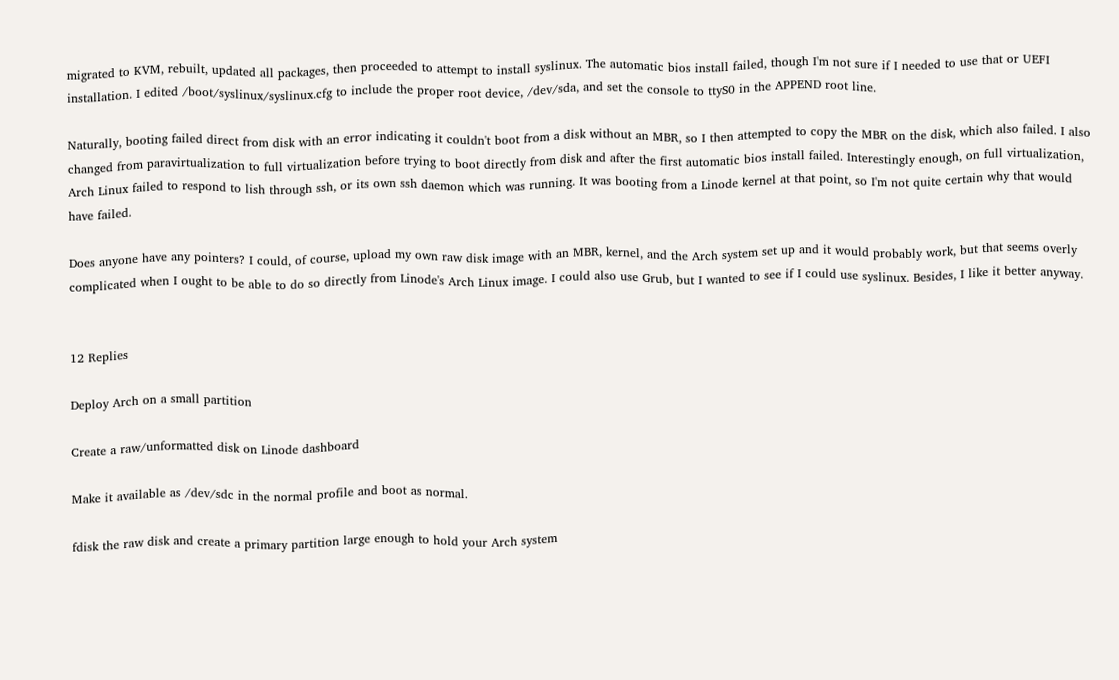migrated to KVM, rebuilt, updated all packages, then proceeded to attempt to install syslinux. The automatic bios install failed, though I'm not sure if I needed to use that or UEFI installation. I edited /boot/syslinux/syslinux.cfg to include the proper root device, /dev/sda, and set the console to ttyS0 in the APPEND root line.

Naturally, booting failed direct from disk with an error indicating it couldn't boot from a disk without an MBR, so I then attempted to copy the MBR on the disk, which also failed. I also changed from paravirtualization to full virtualization before trying to boot directly from disk and after the first automatic bios install failed. Interestingly enough, on full virtualization, Arch Linux failed to respond to lish through ssh, or its own ssh daemon which was running. It was booting from a Linode kernel at that point, so I'm not quite certain why that would have failed.

Does anyone have any pointers? I could, of course, upload my own raw disk image with an MBR, kernel, and the Arch system set up and it would probably work, but that seems overly complicated when I ought to be able to do so directly from Linode's Arch Linux image. I could also use Grub, but I wanted to see if I could use syslinux. Besides, I like it better anyway.


12 Replies

Deploy Arch on a small partition

Create a raw/unformatted disk on Linode dashboard

Make it available as /dev/sdc in the normal profile and boot as normal.

fdisk the raw disk and create a primary partition large enough to hold your Arch system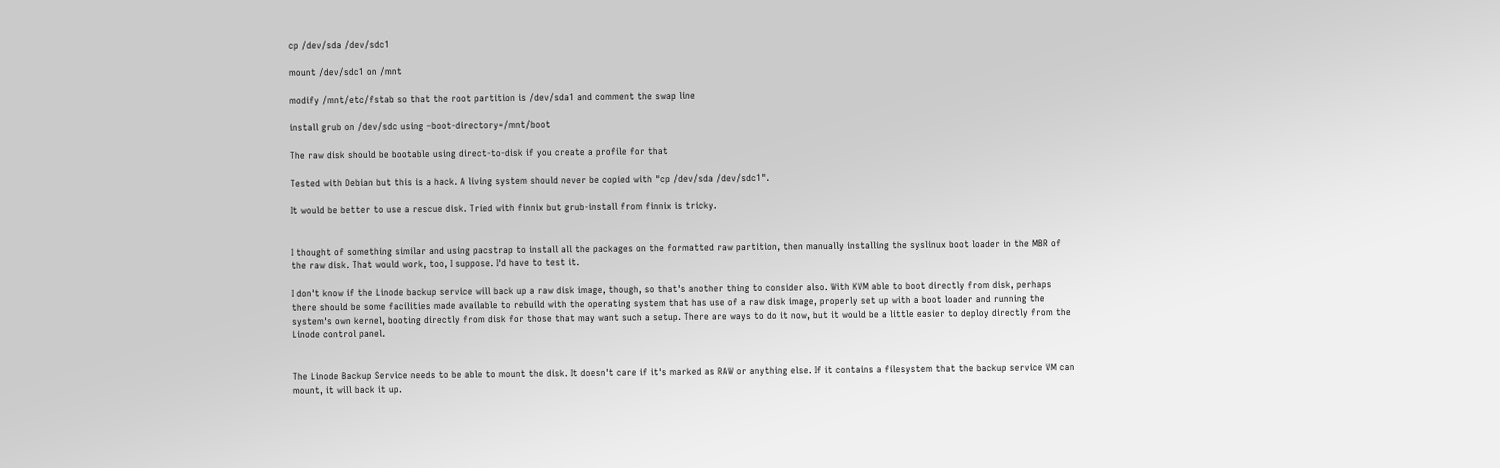cp /dev/sda /dev/sdc1

mount /dev/sdc1 on /mnt

modify /mnt/etc/fstab so that the root partition is /dev/sda1 and comment the swap line

install grub on /dev/sdc using –boot-directory=/mnt/boot

The raw disk should be bootable using direct-to-disk if you create a profile for that

Tested with Debian but this is a hack. A living system should never be copied with "cp /dev/sda /dev/sdc1".

It would be better to use a rescue disk. Tried with finnix but grub-install from finnix is tricky.


I thought of something similar and using pacstrap to install all the packages on the formatted raw partition, then manually installing the syslinux boot loader in the MBR of the raw disk. That would work, too, I suppose. I'd have to test it.

I don't know if the Linode backup service will back up a raw disk image, though, so that's another thing to consider also. With KVM able to boot directly from disk, perhaps there should be some facilities made available to rebuild with the operating system that has use of a raw disk image, properly set up with a boot loader and running the system's own kernel, booting directly from disk for those that may want such a setup. There are ways to do it now, but it would be a little easier to deploy directly from the Linode control panel.


The Linode Backup Service needs to be able to mount the disk. It doesn't care if it's marked as RAW or anything else. If it contains a filesystem that the backup service VM can mount, it will back it up.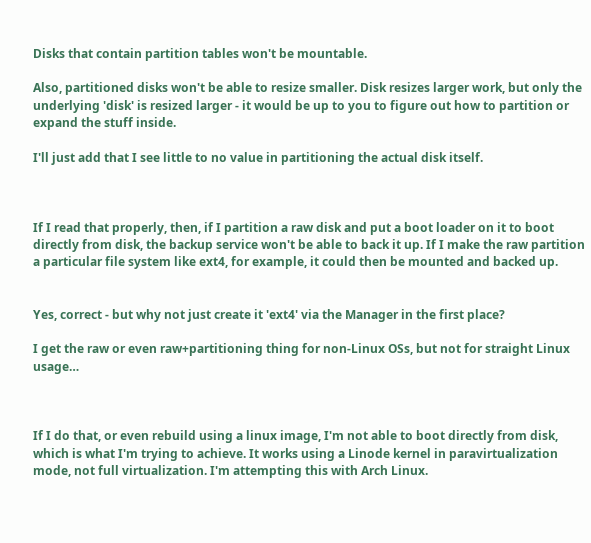Disks that contain partition tables won't be mountable.

Also, partitioned disks won't be able to resize smaller. Disk resizes larger work, but only the underlying 'disk' is resized larger - it would be up to you to figure out how to partition or expand the stuff inside.

I'll just add that I see little to no value in partitioning the actual disk itself.



If I read that properly, then, if I partition a raw disk and put a boot loader on it to boot directly from disk, the backup service won't be able to back it up. If I make the raw partition a particular file system like ext4, for example, it could then be mounted and backed up.


Yes, correct - but why not just create it 'ext4' via the Manager in the first place?

I get the raw or even raw+partitioning thing for non-Linux OSs, but not for straight Linux usage…



If I do that, or even rebuild using a linux image, I'm not able to boot directly from disk, which is what I'm trying to achieve. It works using a Linode kernel in paravirtualization mode, not full virtualization. I'm attempting this with Arch Linux.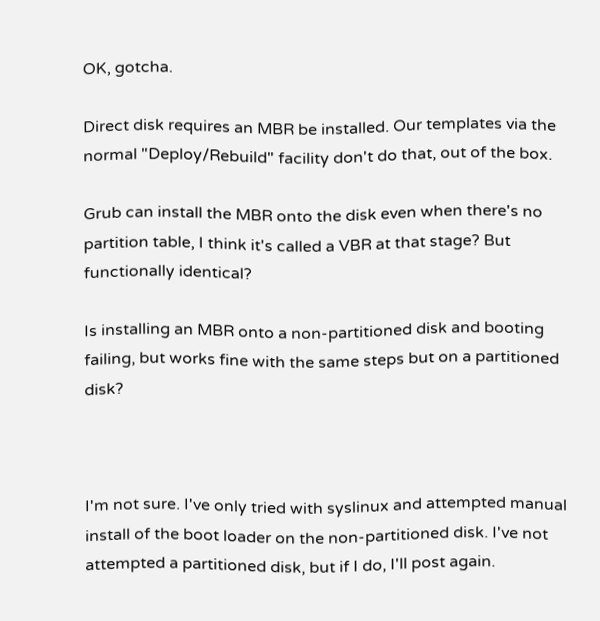OK, gotcha.

Direct disk requires an MBR be installed. Our templates via the normal "Deploy/Rebuild" facility don't do that, out of the box.

Grub can install the MBR onto the disk even when there's no partition table, I think it's called a VBR at that stage? But functionally identical?

Is installing an MBR onto a non-partitioned disk and booting failing, but works fine with the same steps but on a partitioned disk?



I'm not sure. I've only tried with syslinux and attempted manual install of the boot loader on the non-partitioned disk. I've not attempted a partitioned disk, but if I do, I'll post again.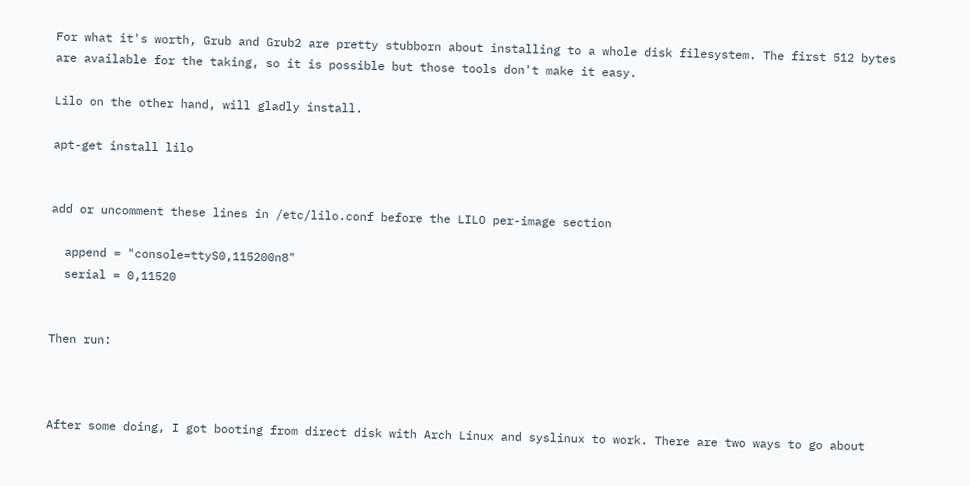For what it's worth, Grub and Grub2 are pretty stubborn about installing to a whole disk filesystem. The first 512 bytes are available for the taking, so it is possible but those tools don't make it easy.

Lilo on the other hand, will gladly install.

apt-get install lilo


add or uncomment these lines in /etc/lilo.conf before the LILO per-image section

  append = "console=ttyS0,115200n8"
  serial = 0,11520


Then run:



After some doing, I got booting from direct disk with Arch Linux and syslinux to work. There are two ways to go about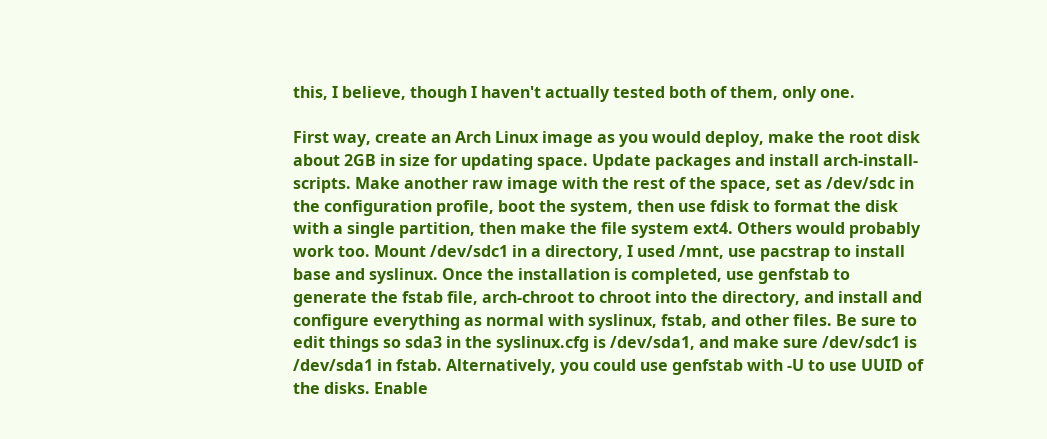this, I believe, though I haven't actually tested both of them, only one.

First way, create an Arch Linux image as you would deploy, make the root disk about 2GB in size for updating space. Update packages and install arch-install-scripts. Make another raw image with the rest of the space, set as /dev/sdc in the configuration profile, boot the system, then use fdisk to format the disk with a single partition, then make the file system ext4. Others would probably work too. Mount /dev/sdc1 in a directory, I used /mnt, use pacstrap to install base and syslinux. Once the installation is completed, use genfstab to generate the fstab file, arch-chroot to chroot into the directory, and install and configure everything as normal with syslinux, fstab, and other files. Be sure to edit things so sda3 in the syslinux.cfg is /dev/sda1, and make sure /dev/sdc1 is /dev/sda1 in fstab. Alternatively, you could use genfstab with -U to use UUID of the disks. Enable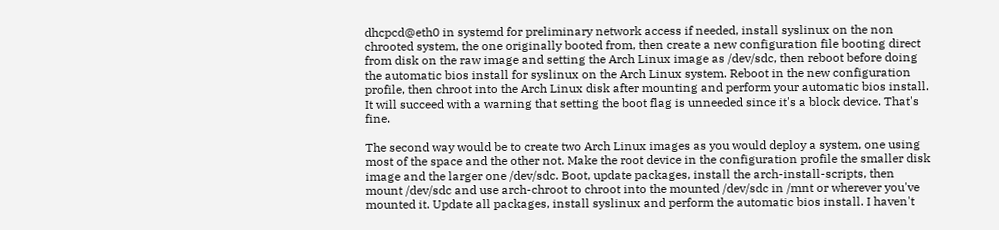dhcpcd@eth0 in systemd for preliminary network access if needed, install syslinux on the non chrooted system, the one originally booted from, then create a new configuration file booting direct from disk on the raw image and setting the Arch Linux image as /dev/sdc, then reboot before doing the automatic bios install for syslinux on the Arch Linux system. Reboot in the new configuration profile, then chroot into the Arch Linux disk after mounting and perform your automatic bios install. It will succeed with a warning that setting the boot flag is unneeded since it's a block device. That's fine.

The second way would be to create two Arch Linux images as you would deploy a system, one using most of the space and the other not. Make the root device in the configuration profile the smaller disk image and the larger one /dev/sdc. Boot, update packages, install the arch-install-scripts, then mount /dev/sdc and use arch-chroot to chroot into the mounted /dev/sdc in /mnt or wherever you've mounted it. Update all packages, install syslinux and perform the automatic bios install. I haven't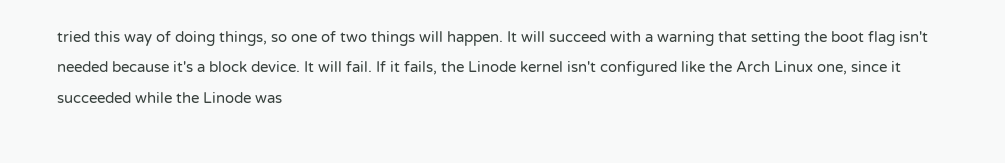tried this way of doing things, so one of two things will happen. It will succeed with a warning that setting the boot flag isn't needed because it's a block device. It will fail. If it fails, the Linode kernel isn't configured like the Arch Linux one, since it succeeded while the Linode was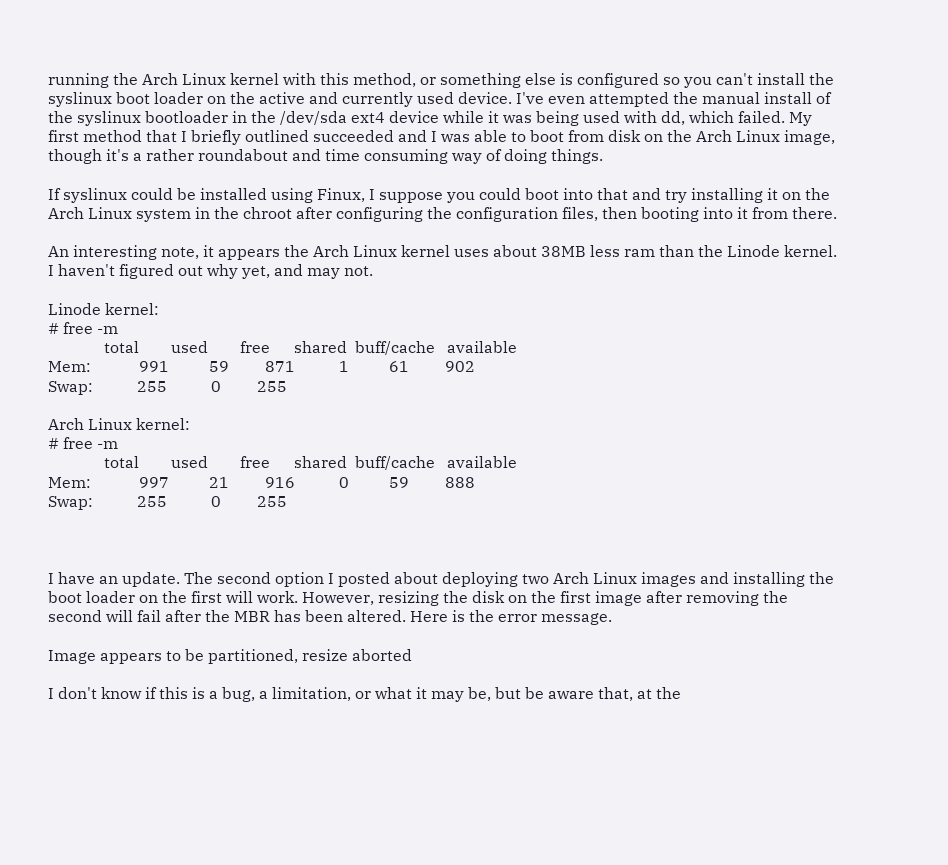running the Arch Linux kernel with this method, or something else is configured so you can't install the syslinux boot loader on the active and currently used device. I've even attempted the manual install of the syslinux bootloader in the /dev/sda ext4 device while it was being used with dd, which failed. My first method that I briefly outlined succeeded and I was able to boot from disk on the Arch Linux image, though it's a rather roundabout and time consuming way of doing things.

If syslinux could be installed using Finux, I suppose you could boot into that and try installing it on the Arch Linux system in the chroot after configuring the configuration files, then booting into it from there.

An interesting note, it appears the Arch Linux kernel uses about 38MB less ram than the Linode kernel. I haven't figured out why yet, and may not.

Linode kernel:
# free -m
              total        used        free      shared  buff/cache   available
Mem:            991          59         871           1          61         902
Swap:           255           0         255

Arch Linux kernel:
# free -m
              total        used        free      shared  buff/cache   available
Mem:            997          21         916           0          59         888
Swap:           255           0         255



I have an update. The second option I posted about deploying two Arch Linux images and installing the boot loader on the first will work. However, resizing the disk on the first image after removing the second will fail after the MBR has been altered. Here is the error message.

Image appears to be partitioned, resize aborted

I don't know if this is a bug, a limitation, or what it may be, but be aware that, at the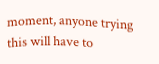moment, anyone trying this will have to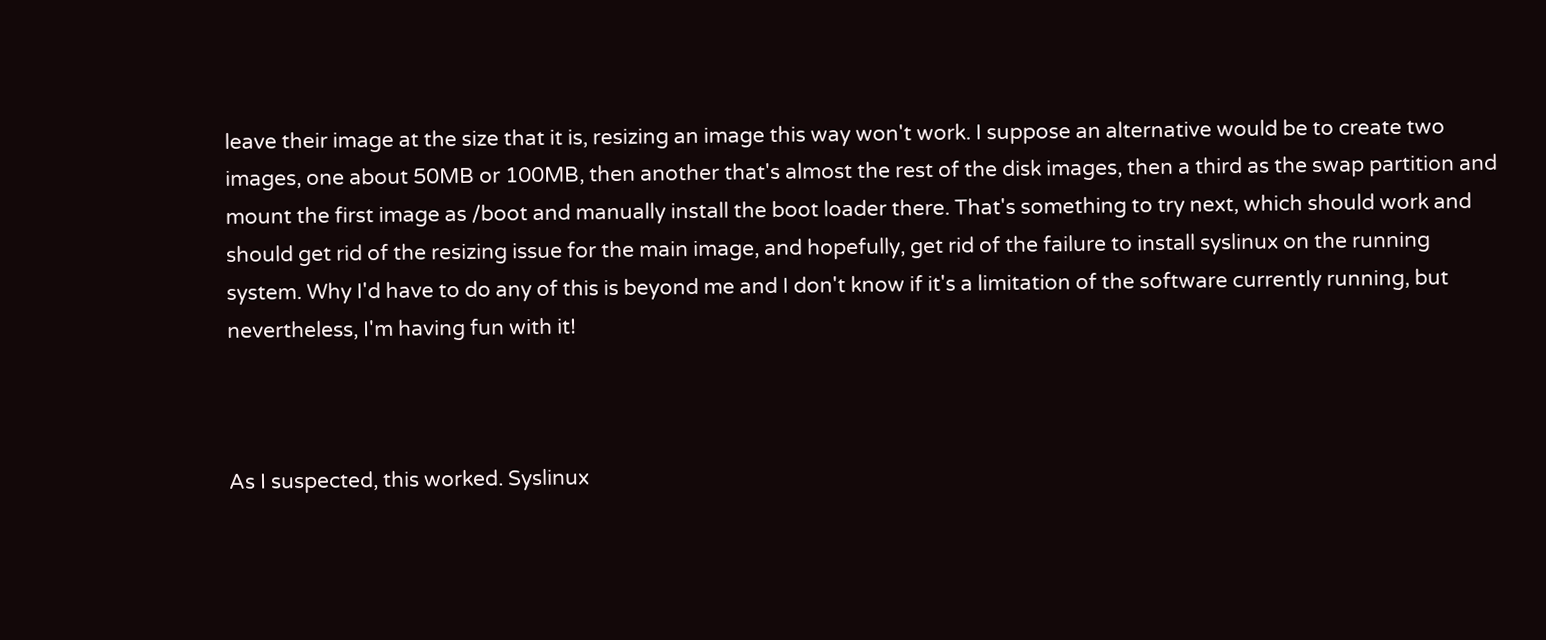leave their image at the size that it is, resizing an image this way won't work. I suppose an alternative would be to create two images, one about 50MB or 100MB, then another that's almost the rest of the disk images, then a third as the swap partition and mount the first image as /boot and manually install the boot loader there. That's something to try next, which should work and should get rid of the resizing issue for the main image, and hopefully, get rid of the failure to install syslinux on the running system. Why I'd have to do any of this is beyond me and I don't know if it's a limitation of the software currently running, but nevertheless, I'm having fun with it!



As I suspected, this worked. Syslinux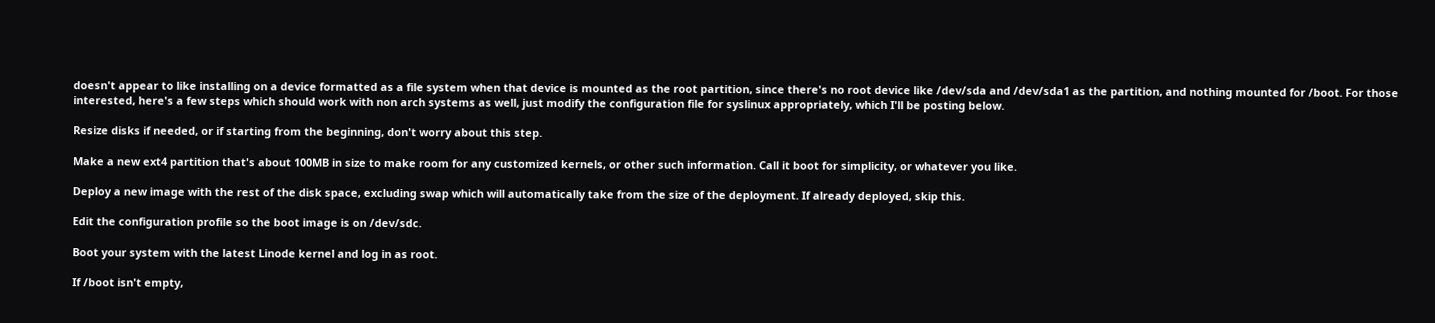doesn't appear to like installing on a device formatted as a file system when that device is mounted as the root partition, since there's no root device like /dev/sda and /dev/sda1 as the partition, and nothing mounted for /boot. For those interested, here's a few steps which should work with non arch systems as well, just modify the configuration file for syslinux appropriately, which I'll be posting below.

Resize disks if needed, or if starting from the beginning, don't worry about this step.

Make a new ext4 partition that's about 100MB in size to make room for any customized kernels, or other such information. Call it boot for simplicity, or whatever you like.

Deploy a new image with the rest of the disk space, excluding swap which will automatically take from the size of the deployment. If already deployed, skip this.

Edit the configuration profile so the boot image is on /dev/sdc.

Boot your system with the latest Linode kernel and log in as root.

If /boot isn't empty,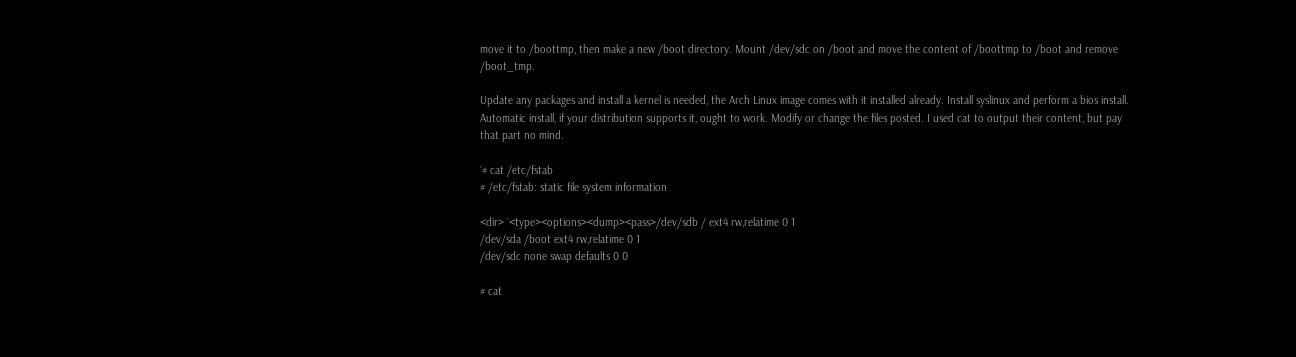move it to /boottmp, then make a new /boot directory. Mount /dev/sdc on /boot and move the content of /boottmp to /boot and remove /boot_tmp.

Update any packages and install a kernel is needed, the Arch Linux image comes with it installed already. Install syslinux and perform a bios install. Automatic install, if your distribution supports it, ought to work. Modify or change the files posted. I used cat to output their content, but pay that part no mind.

`# cat /etc/fstab
# /etc/fstab: static file system information

<dir> `<type><options><dump><pass>/dev/sdb / ext4 rw,relatime 0 1
/dev/sda /boot ext4 rw,relatime 0 1
/dev/sdc none swap defaults 0 0

# cat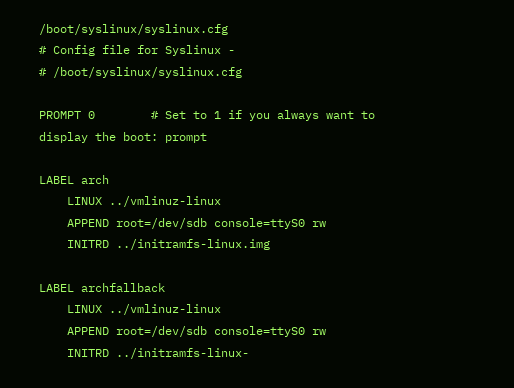/boot/syslinux/syslinux.cfg
# Config file for Syslinux -
# /boot/syslinux/syslinux.cfg

PROMPT 0        # Set to 1 if you always want to display the boot: prompt

LABEL arch
    LINUX ../vmlinuz-linux
    APPEND root=/dev/sdb console=ttyS0 rw
    INITRD ../initramfs-linux.img

LABEL archfallback
    LINUX ../vmlinuz-linux
    APPEND root=/dev/sdb console=ttyS0 rw
    INITRD ../initramfs-linux-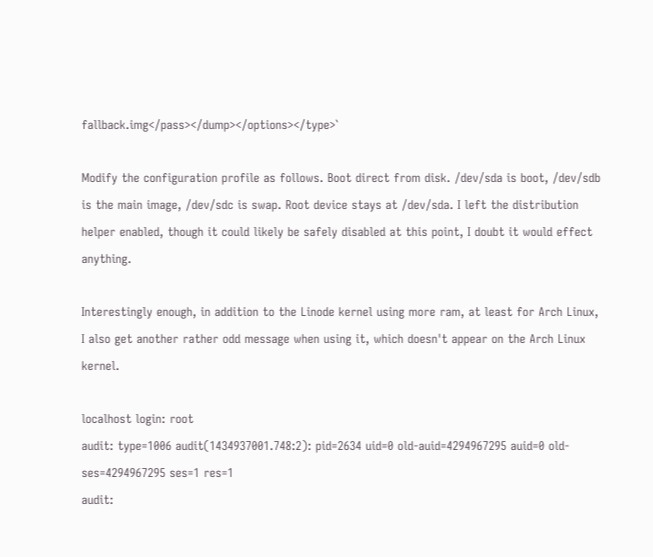fallback.img</pass></dump></options></type>`

Modify the configuration profile as follows. Boot direct from disk. /dev/sda is boot, /dev/sdb is the main image, /dev/sdc is swap. Root device stays at /dev/sda. I left the distribution helper enabled, though it could likely be safely disabled at this point, I doubt it would effect anything.

Interestingly enough, in addition to the Linode kernel using more ram, at least for Arch Linux, I also get another rather odd message when using it, which doesn't appear on the Arch Linux kernel.

localhost login: root
audit: type=1006 audit(1434937001.748:2): pid=2634 uid=0 old-auid=4294967295 auid=0 old-ses=4294967295 ses=1 res=1
audit: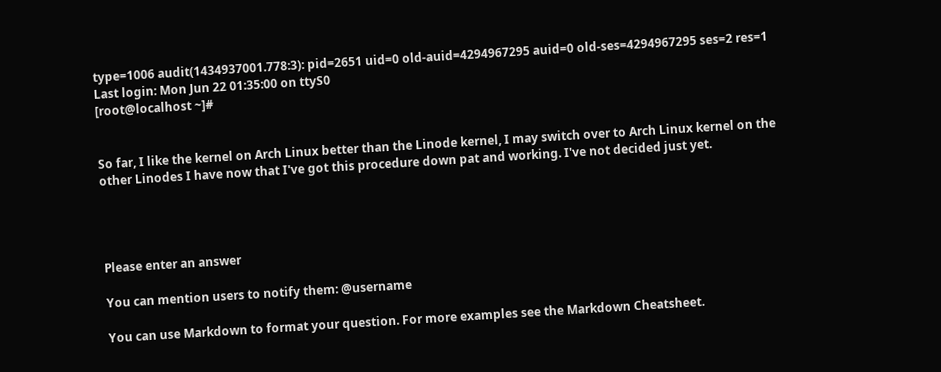type=1006 audit(1434937001.778:3): pid=2651 uid=0 old-auid=4294967295 auid=0 old-ses=4294967295 ses=2 res=1
Last login: Mon Jun 22 01:35:00 on ttyS0
[root@localhost ~]#


So far, I like the kernel on Arch Linux better than the Linode kernel, I may switch over to Arch Linux kernel on the other Linodes I have now that I've got this procedure down pat and working. I've not decided just yet.




Please enter an answer

You can mention users to notify them: @username

You can use Markdown to format your question. For more examples see the Markdown Cheatsheet.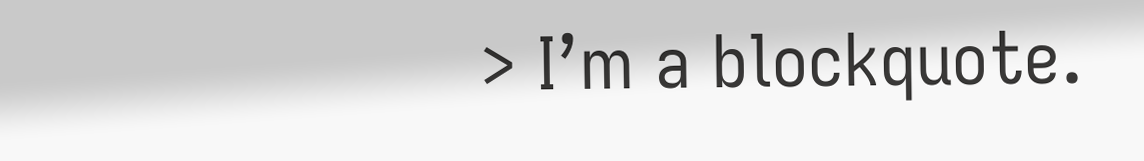> I’m a blockquote.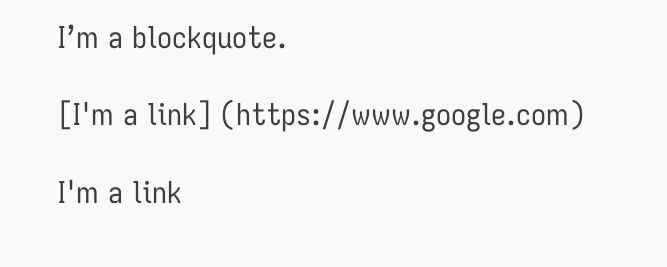I’m a blockquote.

[I'm a link] (https://www.google.com)

I'm a link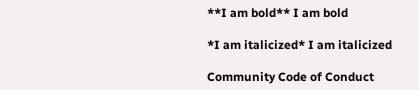**I am bold** I am bold

*I am italicized* I am italicized

Community Code of Conduct